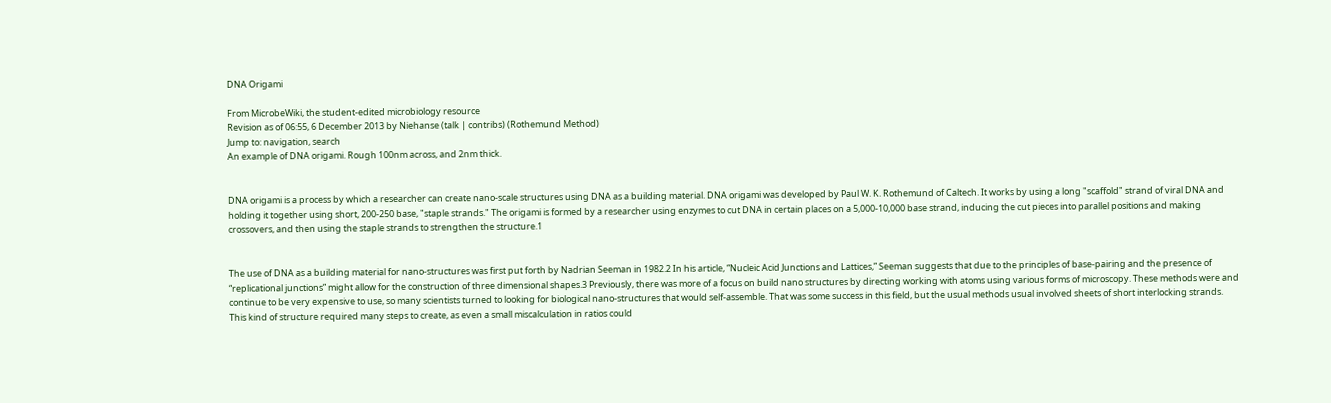DNA Origami

From MicrobeWiki, the student-edited microbiology resource
Revision as of 06:55, 6 December 2013 by Niehanse (talk | contribs) (Rothemund Method)
Jump to: navigation, search
An example of DNA origami. Rough 100nm across, and 2nm thick.


DNA origami is a process by which a researcher can create nano-scale structures using DNA as a building material. DNA origami was developed by Paul W. K. Rothemund of Caltech. It works by using a long "scaffold" strand of viral DNA and holding it together using short, 200-250 base, "staple strands." The origami is formed by a researcher using enzymes to cut DNA in certain places on a 5,000-10,000 base strand, inducing the cut pieces into parallel positions and making crossovers, and then using the staple strands to strengthen the structure.1


The use of DNA as a building material for nano-structures was first put forth by Nadrian Seeman in 1982.2 In his article, “Nucleic Acid Junctions and Lattices,” Seeman suggests that due to the principles of base-pairing and the presence of “replicational junctions” might allow for the construction of three dimensional shapes.3 Previously, there was more of a focus on build nano structures by directing working with atoms using various forms of microscopy. These methods were and continue to be very expensive to use, so many scientists turned to looking for biological nano-structures that would self-assemble. That was some success in this field, but the usual methods usual involved sheets of short interlocking strands. This kind of structure required many steps to create, as even a small miscalculation in ratios could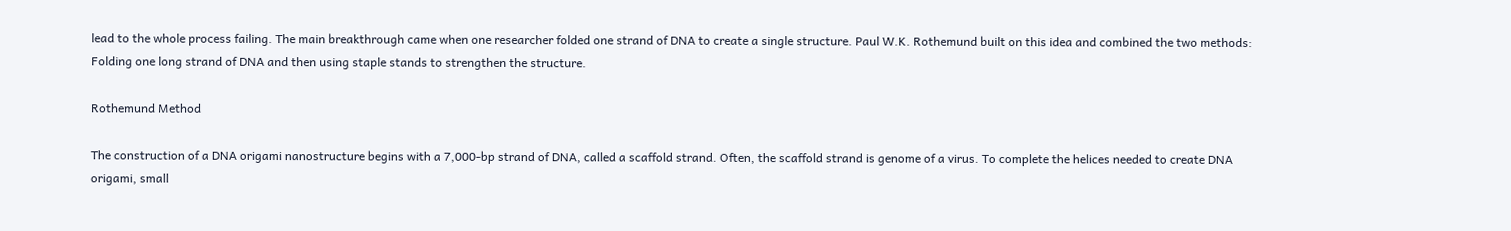lead to the whole process failing. The main breakthrough came when one researcher folded one strand of DNA to create a single structure. Paul W.K. Rothemund built on this idea and combined the two methods: Folding one long strand of DNA and then using staple stands to strengthen the structure.

Rothemund Method

The construction of a DNA origami nanostructure begins with a 7,000-bp strand of DNA, called a scaffold strand. Often, the scaffold strand is genome of a virus. To complete the helices needed to create DNA origami, small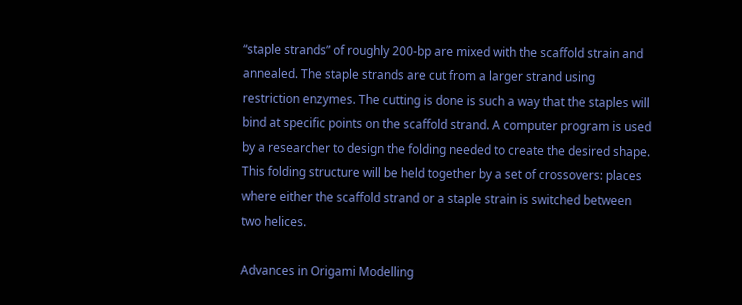“staple strands” of roughly 200-bp are mixed with the scaffold strain and annealed. The staple strands are cut from a larger strand using restriction enzymes. The cutting is done is such a way that the staples will bind at specific points on the scaffold strand. A computer program is used by a researcher to design the folding needed to create the desired shape. This folding structure will be held together by a set of crossovers: places where either the scaffold strand or a staple strain is switched between two helices.

Advances in Origami Modelling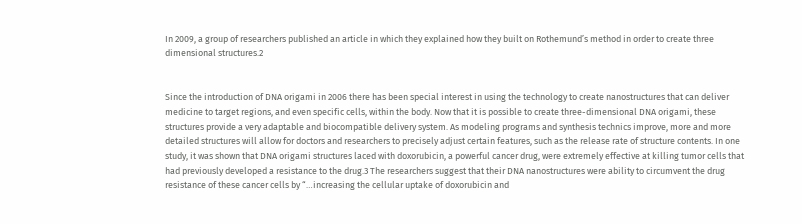In 2009, a group of researchers published an article in which they explained how they built on Rothemund’s method in order to create three dimensional structures.2


Since the introduction of DNA origami in 2006 there has been special interest in using the technology to create nanostructures that can deliver medicine to target regions, and even specific cells, within the body. Now that it is possible to create three-dimensional DNA origami, these structures provide a very adaptable and biocompatible delivery system. As modeling programs and synthesis technics improve, more and more detailed structures will allow for doctors and researchers to precisely adjust certain features, such as the release rate of structure contents. In one study, it was shown that DNA origami structures laced with doxorubicin, a powerful cancer drug, were extremely effective at killing tumor cells that had previously developed a resistance to the drug.3 The researchers suggest that their DNA nanostructures were ability to circumvent the drug resistance of these cancer cells by “…increasing the cellular uptake of doxorubicin and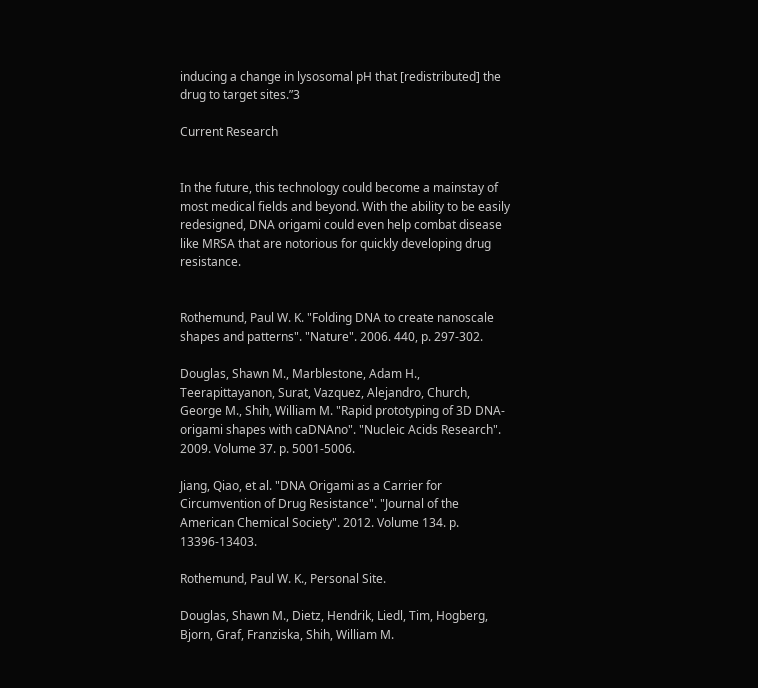inducing a change in lysosomal pH that [redistributed] the drug to target sites.”3

Current Research


In the future, this technology could become a mainstay of most medical fields and beyond. With the ability to be easily redesigned, DNA origami could even help combat disease like MRSA that are notorious for quickly developing drug resistance.


Rothemund, Paul W. K. "Folding DNA to create nanoscale shapes and patterns". "Nature". 2006. 440, p. 297-302.

Douglas, Shawn M., Marblestone, Adam H., Teerapittayanon, Surat, Vazquez, Alejandro, Church, George M., Shih, William M. "Rapid prototyping of 3D DNA-origami shapes with caDNAno". "Nucleic Acids Research". 2009. Volume 37. p. 5001-5006.

Jiang, Qiao, et al. "DNA Origami as a Carrier for Circumvention of Drug Resistance". "Journal of the American Chemical Society". 2012. Volume 134. p. 13396-13403.

Rothemund, Paul W. K., Personal Site.

Douglas, Shawn M., Dietz, Hendrik, Liedl, Tim, Hogberg, Bjorn, Graf, Franziska, Shih, William M.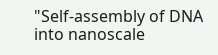"Self-assembly of DNA into nanoscale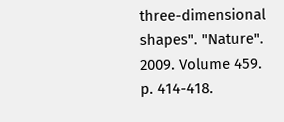three-dimensional shapes". "Nature". 2009. Volume 459. p. 414-418.